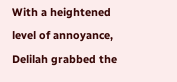With a heightened level of annoyance, Delilah grabbed the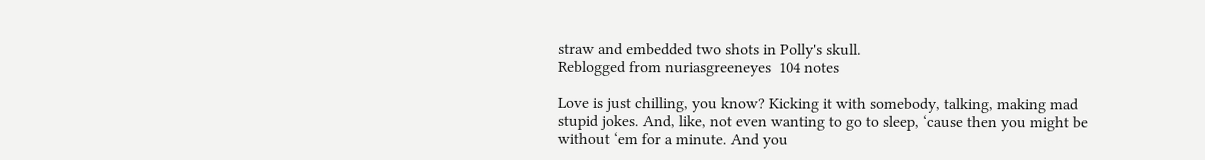straw and embedded two shots in Polly's skull.
Reblogged from nuriasgreeneyes  104 notes

Love is just chilling, you know? Kicking it with somebody, talking, making mad stupid jokes. And, like, not even wanting to go to sleep, ‘cause then you might be without ‘em for a minute. And you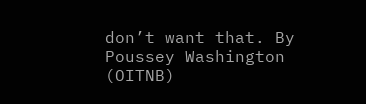don’t want that. By Poussey Washington (OITNB)